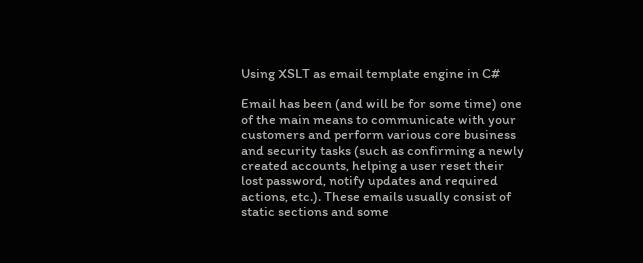Using XSLT as email template engine in C#

Email has been (and will be for some time) one of the main means to communicate with your customers and perform various core business and security tasks (such as confirming a newly created accounts, helping a user reset their lost password, notify updates and required actions, etc.). These emails usually consist of static sections and some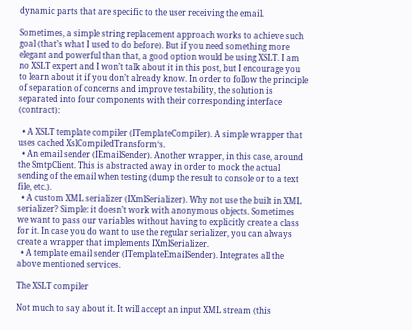dynamic parts that are specific to the user receiving the email.

Sometimes, a simple string replacement approach works to achieve such goal (that’s what I used to do before). But if you need something more elegant and powerful than that, a good option would be using XSLT. I am no XSLT expert and I won’t talk about it in this post, but I encourage you to learn about it if you don’t already know. In order to follow the principle of separation of concerns and improve testability, the solution is separated into four components with their corresponding interface (contract):

  • A XSLT template compiler (ITemplateCompiler). A simple wrapper that uses cached XslCompiledTransform‘s.
  • An email sender (IEmailSender). Another wrapper, in this case, around the SmtpClient. This is abstracted away in order to mock the actual sending of the email when testing (dump the result to console or to a text file, etc.).
  • A custom XML serializer (IXmlSerializer). Why not use the built in XML serializer? Simple: it doesn’t work with anonymous objects. Sometimes we want to pass our variables without having to explicitly create a class for it. In case you do want to use the regular serializer, you can always create a wrapper that implements IXmlSerializer.
  • A template email sender (ITemplateEmailSender). Integrates all the above mentioned services.

The XSLT compiler

Not much to say about it. It will accept an input XML stream (this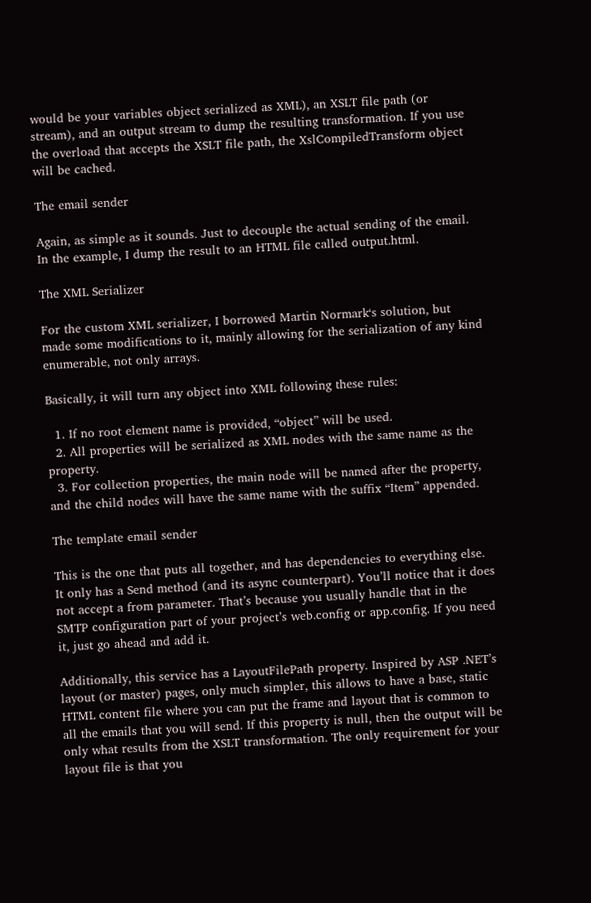would be your variables object serialized as XML), an XSLT file path (or stream), and an output stream to dump the resulting transformation. If you use the overload that accepts the XSLT file path, the XslCompiledTransform object will be cached.

The email sender

Again, as simple as it sounds. Just to decouple the actual sending of the email. In the example, I dump the result to an HTML file called output.html.

The XML Serializer

For the custom XML serializer, I borrowed Martin Normark‘s solution, but made some modifications to it, mainly allowing for the serialization of any kind enumerable, not only arrays.

Basically, it will turn any object into XML following these rules:

  1. If no root element name is provided, “object” will be used.
  2. All properties will be serialized as XML nodes with the same name as the property.
  3. For collection properties, the main node will be named after the property, and the child nodes will have the same name with the suffix “Item” appended.

The template email sender

This is the one that puts all together, and has dependencies to everything else. It only has a Send method (and its async counterpart). You’ll notice that it does not accept a from parameter. That’s because you usually handle that in the SMTP configuration part of your project’s web.config or app.config. If you need it, just go ahead and add it.

Additionally, this service has a LayoutFilePath property. Inspired by ASP .NET’s layout (or master) pages, only much simpler, this allows to have a base, static HTML content file where you can put the frame and layout that is common to all the emails that you will send. If this property is null, then the output will be only what results from the XSLT transformation. The only requirement for your layout file is that you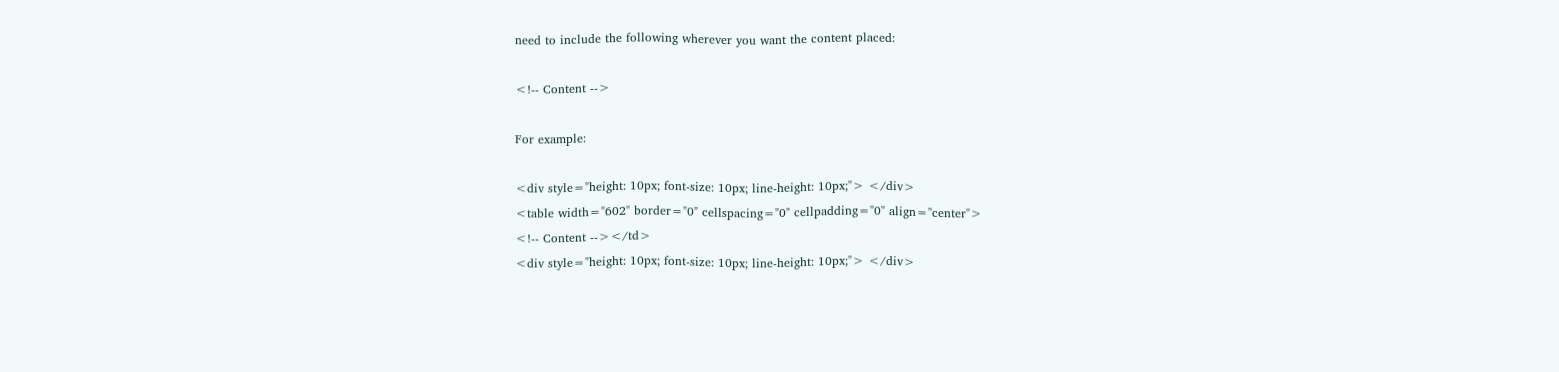need to include the following wherever you want the content placed:

<!-- Content -->

For example:

<div style="height: 10px; font-size: 10px; line-height: 10px;"> </div>
<table width="602" border="0" cellspacing="0" cellpadding="0" align="center">
<!-- Content --></td>
<div style="height: 10px; font-size: 10px; line-height: 10px;"> </div>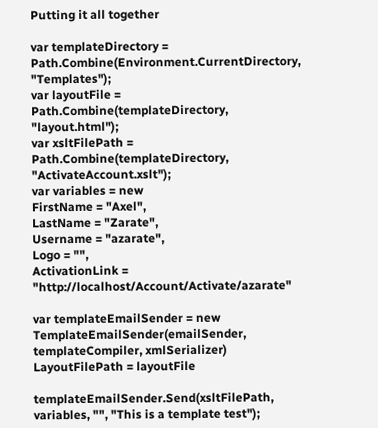Putting it all together

var templateDirectory = Path.Combine(Environment.CurrentDirectory, "Templates");
var layoutFile = Path.Combine(templateDirectory, "layout.html");
var xsltFilePath = Path.Combine(templateDirectory, "ActivateAccount.xslt");
var variables = new
FirstName = "Axel",
LastName = "Zarate",
Username = "azarate",
Logo = "",
ActivationLink = "http://localhost/Account/Activate/azarate"

var templateEmailSender = new TemplateEmailSender(emailSender, templateCompiler, xmlSerializer)
LayoutFilePath = layoutFile

templateEmailSender.Send(xsltFilePath, variables, "", "This is a template test");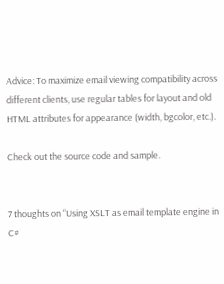Advice: To maximize email viewing compatibility across different clients, use regular tables for layout and old HTML attributes for appearance (width, bgcolor, etc.).

Check out the source code and sample.


7 thoughts on “Using XSLT as email template engine in C#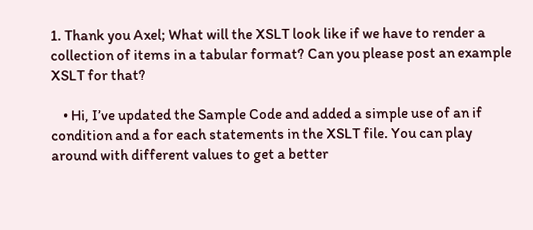1. Thank you Axel; What will the XSLT look like if we have to render a collection of items in a tabular format? Can you please post an example XSLT for that?

    • Hi, I’ve updated the Sample Code and added a simple use of an if condition and a for each statements in the XSLT file. You can play around with different values to get a better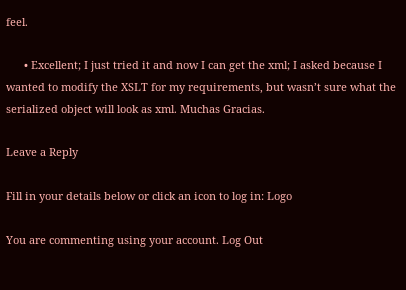feel.

      • Excellent; I just tried it and now I can get the xml; I asked because I wanted to modify the XSLT for my requirements, but wasn’t sure what the serialized object will look as xml. Muchas Gracias.

Leave a Reply

Fill in your details below or click an icon to log in: Logo

You are commenting using your account. Log Out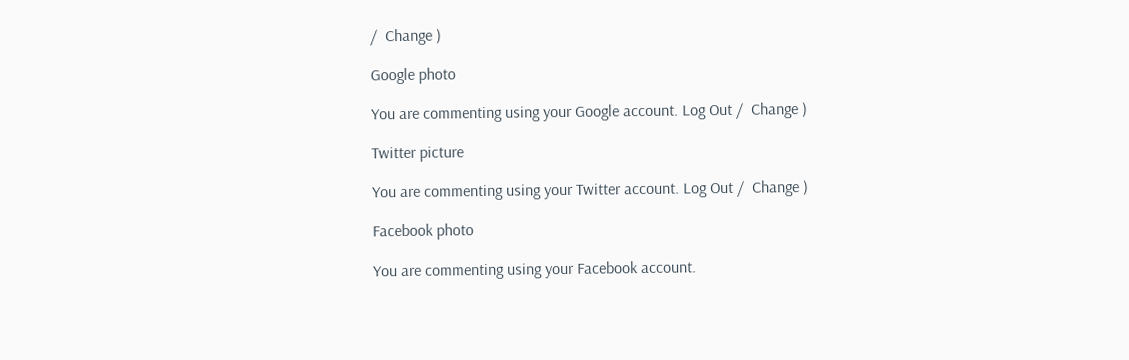/  Change )

Google photo

You are commenting using your Google account. Log Out /  Change )

Twitter picture

You are commenting using your Twitter account. Log Out /  Change )

Facebook photo

You are commenting using your Facebook account.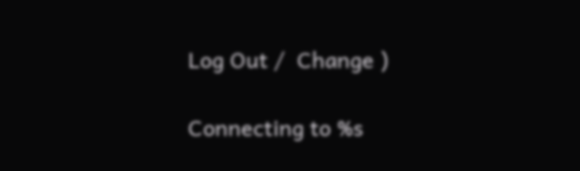Log Out /  Change )

Connecting to %s